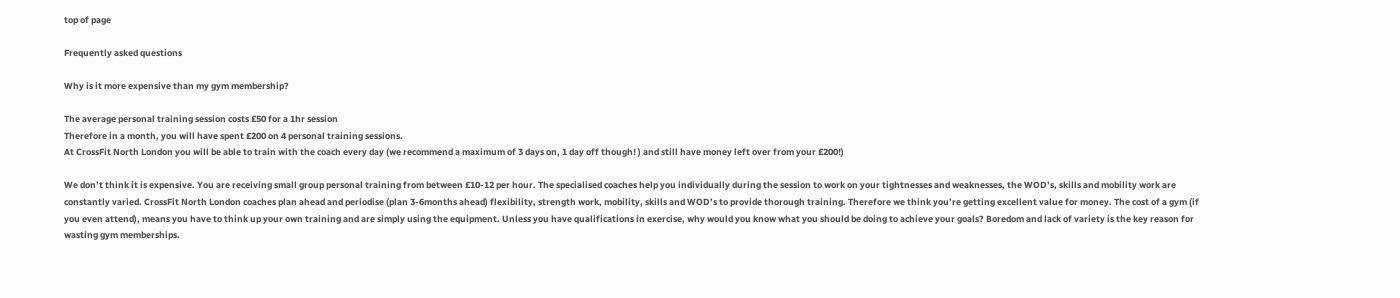top of page

Frequently asked questions

Why is it more expensive than my gym membership?

The average personal training session costs £50 for a 1hr session
Therefore in a month, you will have spent £200 on 4 personal training sessions.
At CrossFit North London you will be able to train with the coach every day (we recommend a maximum of 3 days on, 1 day off though! ) and still have money left over from your £200!)

We don’t think it is expensive. You are receiving small group personal training from between £10-12 per hour. The specialised coaches help you individually during the session to work on your tightnesses and weaknesses, the WOD’s, skills and mobility work are constantly varied. CrossFit North London coaches plan ahead and periodise (plan 3-6months ahead) flexibility, strength work, mobility, skills and WOD’s to provide thorough training. Therefore we think you’re getting excellent value for money. The cost of a gym (if you even attend), means you have to think up your own training and are simply using the equipment. Unless you have qualifications in exercise, why would you know what you should be doing to achieve your goals? Boredom and lack of variety is the key reason for wasting gym memberships.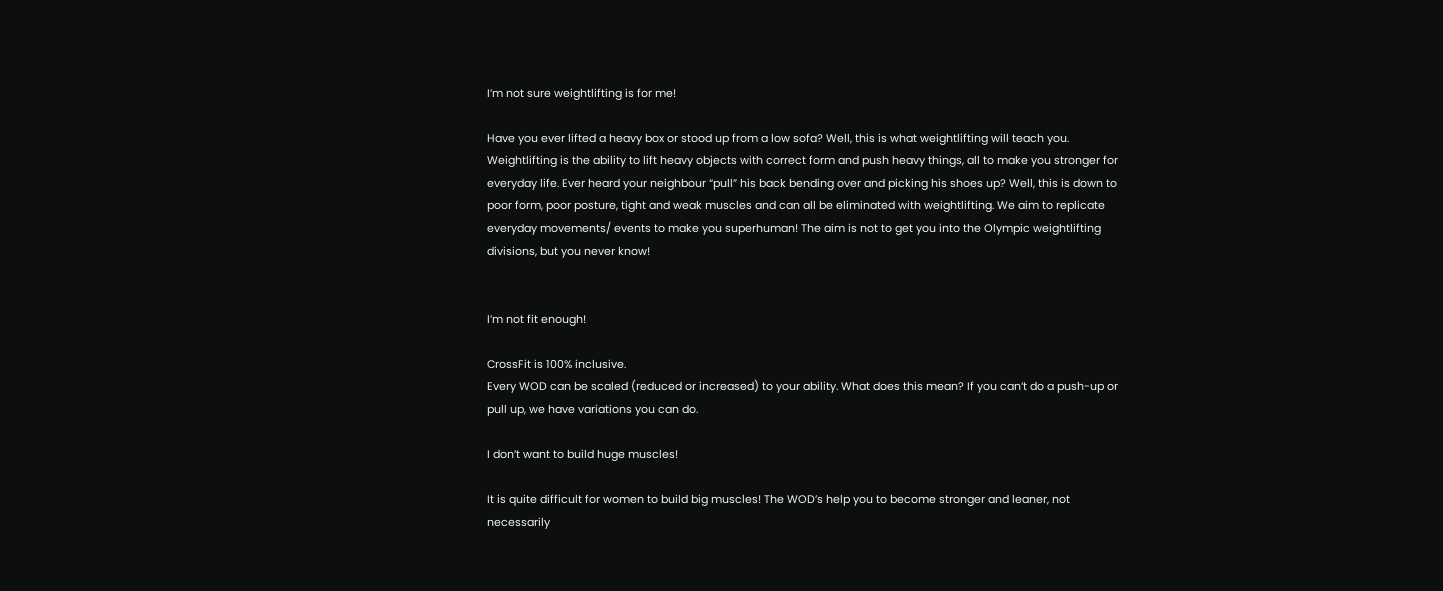I’m not sure weightlifting is for me!

Have you ever lifted a heavy box or stood up from a low sofa? Well, this is what weightlifting will teach you. Weightlifting is the ability to lift heavy objects with correct form and push heavy things, all to make you stronger for everyday life. Ever heard your neighbour “pull” his back bending over and picking his shoes up? Well, this is down to poor form, poor posture, tight and weak muscles and can all be eliminated with weightlifting. We aim to replicate everyday movements/ events to make you superhuman! The aim is not to get you into the Olympic weightlifting divisions, but you never know!


I’m not fit enough!

CrossFit is 100% inclusive.
Every WOD can be scaled (reduced or increased) to your ability. What does this mean? If you can’t do a push-up or pull up, we have variations you can do.

I don’t want to build huge muscles!

It is quite difficult for women to build big muscles! The WOD’s help you to become stronger and leaner, not necessarily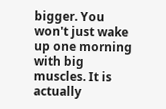bigger. You won't just wake up one morning with big muscles. It is actually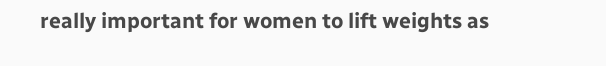really important for women to lift weights as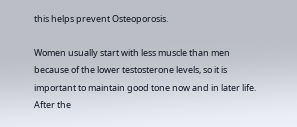this helps prevent Osteoporosis.

Women usually start with less muscle than men because of the lower testosterone levels, so it is important to maintain good tone now and in later life. After the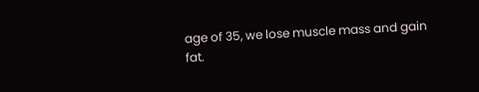age of 35, we lose muscle mass and gain fat.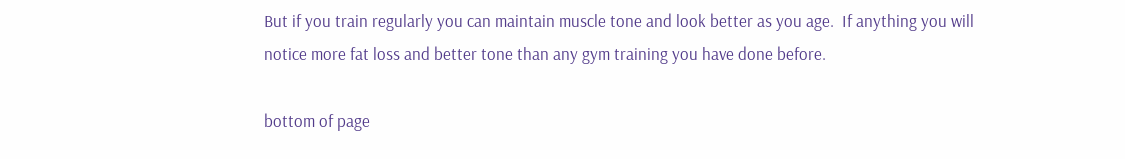But if you train regularly you can maintain muscle tone and look better as you age.  If anything you will notice more fat loss and better tone than any gym training you have done before.

bottom of page